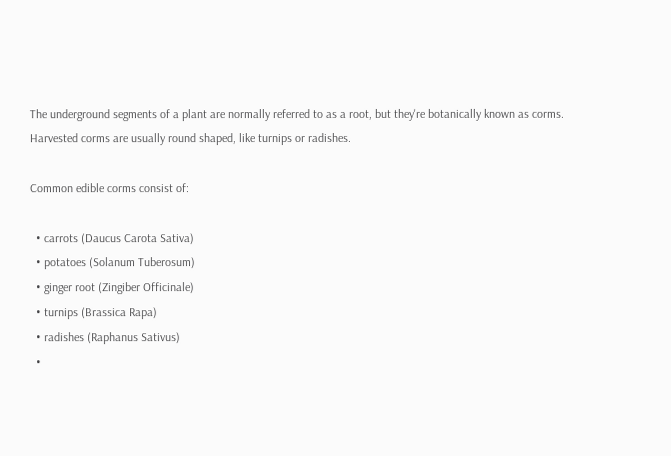The underground segments of a plant are normally referred to as a root, but they're botanically known as corms. Harvested corms are usually round shaped, like turnips or radishes.

Common edible corms consist of:

  • carrots (Daucus Carota Sativa)
  • potatoes (Solanum Tuberosum)
  • ginger root (Zingiber Officinale)
  • turnips (Brassica Rapa)
  • radishes (Raphanus Sativus)
  •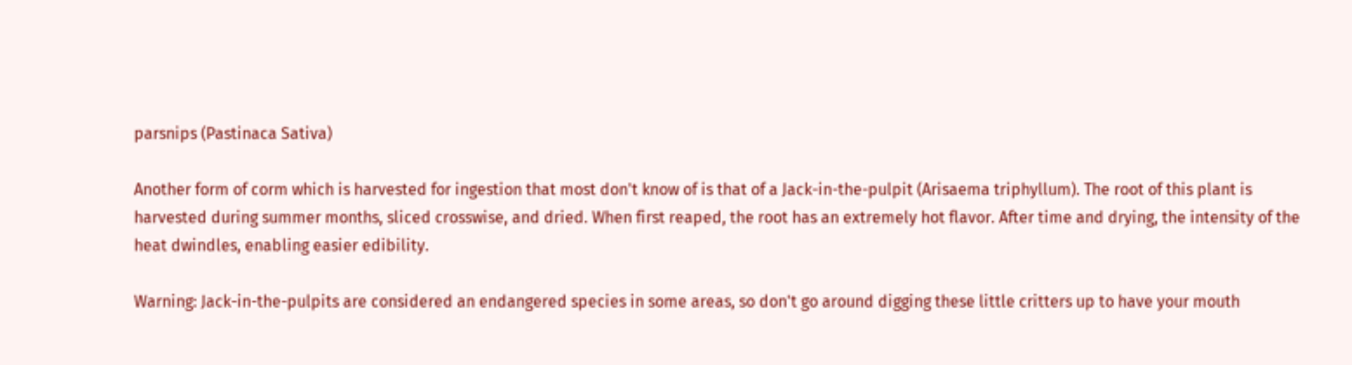parsnips (Pastinaca Sativa)

Another form of corm which is harvested for ingestion that most don't know of is that of a Jack-in-the-pulpit (Arisaema triphyllum). The root of this plant is harvested during summer months, sliced crosswise, and dried. When first reaped, the root has an extremely hot flavor. After time and drying, the intensity of the heat dwindles, enabling easier edibility.

Warning: Jack-in-the-pulpits are considered an endangered species in some areas, so don't go around digging these little critters up to have your mouth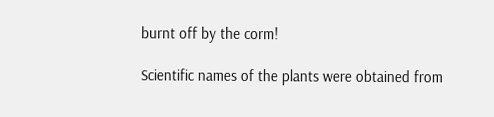burnt off by the corm!

Scientific names of the plants were obtained from